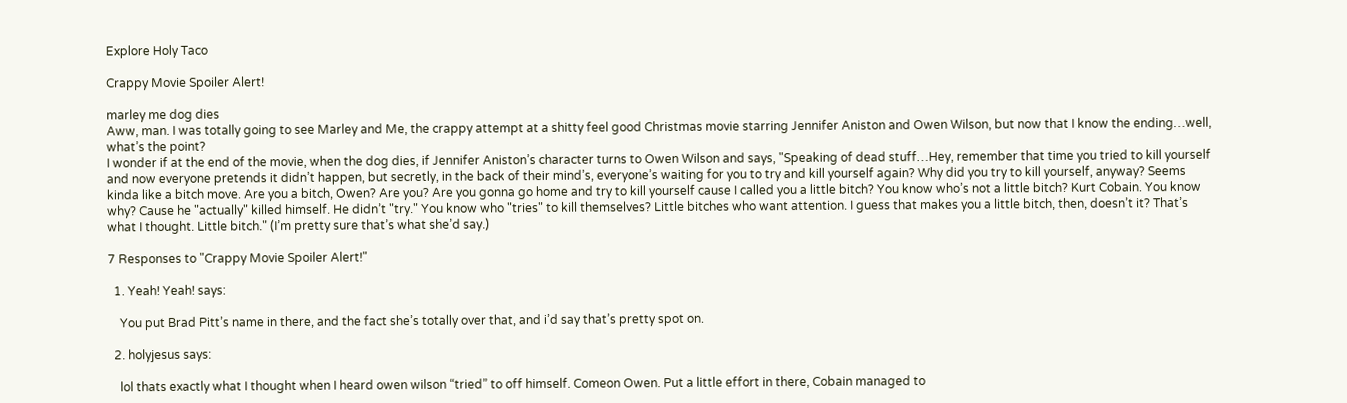Explore Holy Taco

Crappy Movie Spoiler Alert!

marley me dog dies
Aww, man. I was totally going to see Marley and Me, the crappy attempt at a shitty feel good Christmas movie starring Jennifer Aniston and Owen Wilson, but now that I know the ending…well, what’s the point?
I wonder if at the end of the movie, when the dog dies, if Jennifer Aniston’s character turns to Owen Wilson and says, "Speaking of dead stuff…Hey, remember that time you tried to kill yourself and now everyone pretends it didn’t happen, but secretly, in the back of their mind’s, everyone’s waiting for you to try and kill yourself again? Why did you try to kill yourself, anyway? Seems kinda like a bitch move. Are you a bitch, Owen? Are you? Are you gonna go home and try to kill yourself cause I called you a little bitch? You know who’s not a little bitch? Kurt Cobain. You know why? Cause he "actually" killed himself. He didn’t "try." You know who "tries" to kill themselves? Little bitches who want attention. I guess that makes you a little bitch, then, doesn’t it? That’s what I thought. Little bitch." (I’m pretty sure that’s what she’d say.)

7 Responses to "Crappy Movie Spoiler Alert!"

  1. Yeah! Yeah! says:

    You put Brad Pitt’s name in there, and the fact she’s totally over that, and i’d say that’s pretty spot on.

  2. holyjesus says:

    lol thats exactly what I thought when I heard owen wilson “tried” to off himself. Comeon Owen. Put a little effort in there, Cobain managed to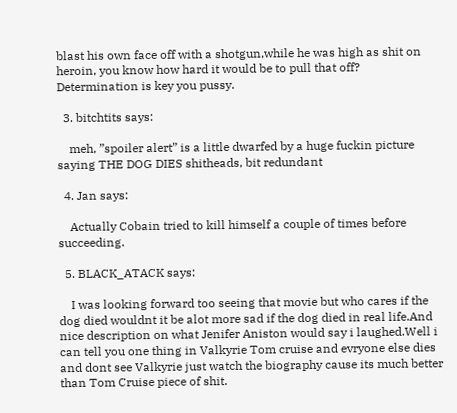blast his own face off with a shotgun,while he was high as shit on heroin, you know how hard it would be to pull that off? Determination is key you pussy.

  3. bitchtits says:

    meh, ”spoiler alert” is a little dwarfed by a huge fuckin picture saying THE DOG DIES shitheads, bit redundant

  4. Jan says:

    Actually Cobain tried to kill himself a couple of times before succeeding.

  5. BLACK_ATACK says:

    I was looking forward too seeing that movie but who cares if the dog died wouldnt it be alot more sad if the dog died in real life.And nice description on what Jenifer Aniston would say i laughed.Well i can tell you one thing in Valkyrie Tom cruise and evryone else dies and dont see Valkyrie just watch the biography cause its much better than Tom Cruise piece of shit.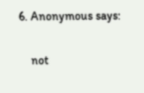6. Anonymous says:

    not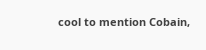cool to mention Cobain,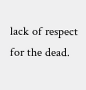lack of respect for the dead.